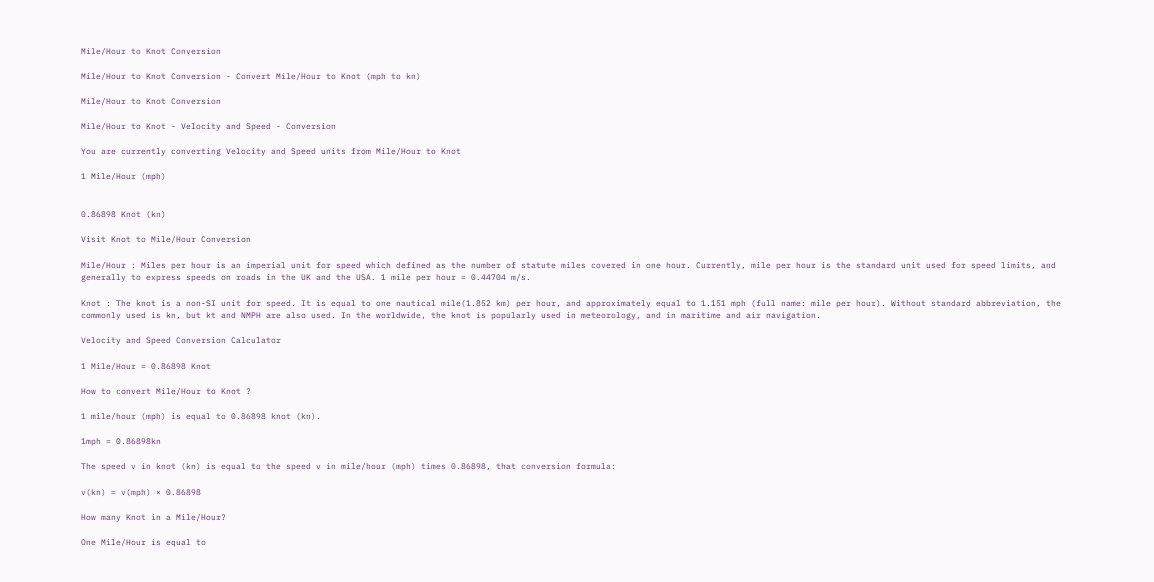Mile/Hour to Knot Conversion

Mile/Hour to Knot Conversion - Convert Mile/Hour to Knot (mph to kn)

Mile/Hour to Knot Conversion

Mile/Hour to Knot - Velocity and Speed - Conversion

You are currently converting Velocity and Speed units from Mile/Hour to Knot

1 Mile/Hour (mph)


0.86898 Knot (kn)

Visit Knot to Mile/Hour Conversion

Mile/Hour : Miles per hour is an imperial unit for speed which defined as the number of statute miles covered in one hour. Currently, mile per hour is the standard unit used for speed limits, and generally to express speeds on roads in the UK and the USA. 1 mile per hour = 0.44704 m/s.

Knot : The knot is a non-SI unit for speed. It is equal to one nautical mile(1.852 km) per hour, and approximately equal to 1.151 mph (full name: mile per hour). Without standard abbreviation, the commonly used is kn, but kt and NMPH are also used. In the worldwide, the knot is popularly used in meteorology, and in maritime and air navigation.

Velocity and Speed Conversion Calculator

1 Mile/Hour = 0.86898 Knot

How to convert Mile/Hour to Knot ?

1 mile/hour (mph) is equal to 0.86898 knot (kn).

1mph = 0.86898kn

The speed v in knot (kn) is equal to the speed v in mile/hour (mph) times 0.86898, that conversion formula:

v(kn) = v(mph) × 0.86898

How many Knot in a Mile/Hour?

One Mile/Hour is equal to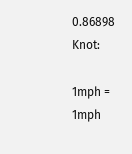0.86898 Knot:

1mph = 1mph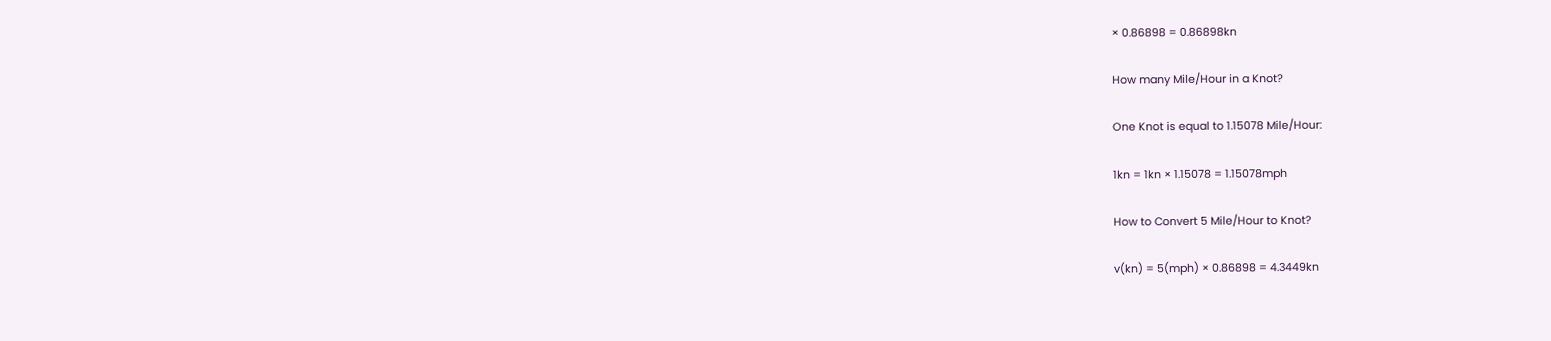× 0.86898 = 0.86898kn

How many Mile/Hour in a Knot?

One Knot is equal to 1.15078 Mile/Hour:

1kn = 1kn × 1.15078 = 1.15078mph

How to Convert 5 Mile/Hour to Knot?

v(kn) = 5(mph) × 0.86898 = 4.3449kn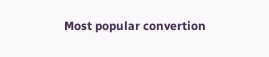Most popular convertion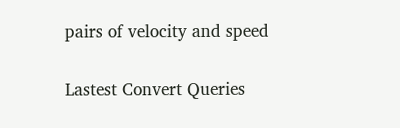pairs of velocity and speed

Lastest Convert Queries